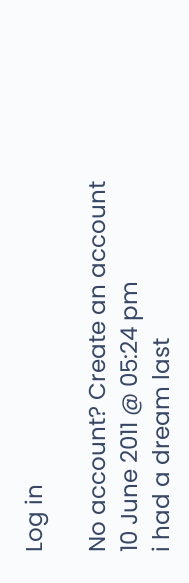Log in

No account? Create an account
10 June 2011 @ 05:24 pm
i had a dream last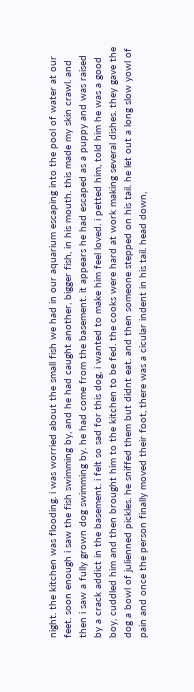night. the kitchen was flooding. i was worried about the small fish we had in our aquarium escaping into the pool of water at our feet. soon enough i saw the fish swimming by, and he had caught another, bigger fish, in his mouth. this made my skin crawl. and then i saw a fully grown dog swimming by. he had come from the basement. it appears he had escaped as a puppy and was raised by a crack addict in the basement. i felt so sad for this dog, i wanted to make him feel loved. i petted him, told him he was a good boy, cuddled him and then brought him to the kitchen to be fed. the cooks were hard at work making several dishes. they gave the dog a bowl of julienned pickles. he sniffed them but didnt eat. and then someone stepped on his tail. he let out a long slow yowl of pain and once the person finally moved their foot, there was a cicular indent in his tail. head down,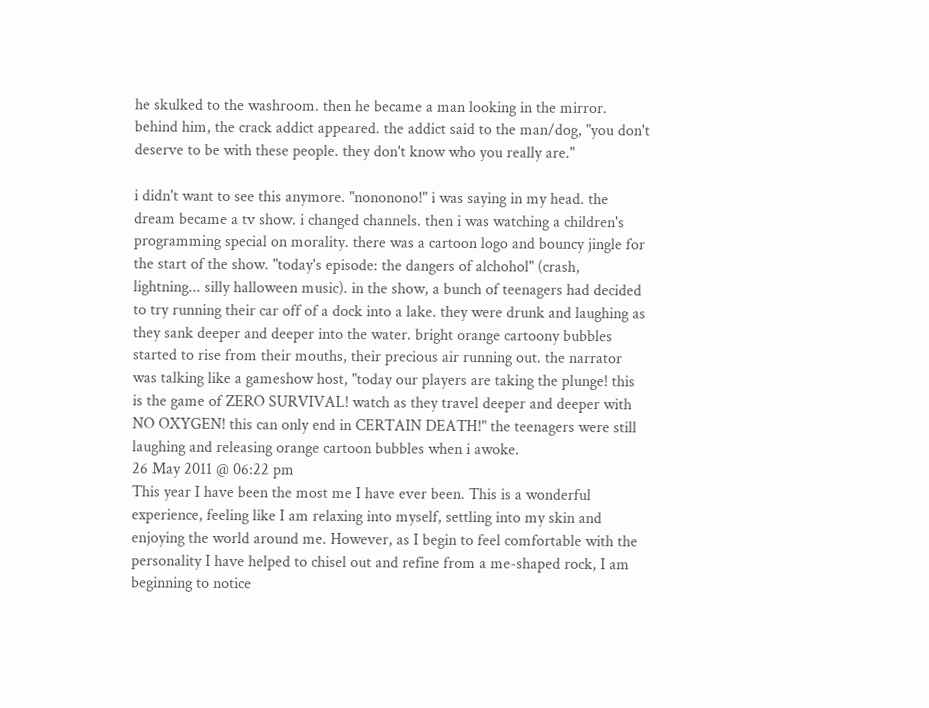he skulked to the washroom. then he became a man looking in the mirror. behind him, the crack addict appeared. the addict said to the man/dog, "you don't deserve to be with these people. they don't know who you really are."

i didn't want to see this anymore. "nononono!" i was saying in my head. the dream became a tv show. i changed channels. then i was watching a children's programming special on morality. there was a cartoon logo and bouncy jingle for the start of the show. "today's episode: the dangers of alchohol" (crash, lightning... silly halloween music). in the show, a bunch of teenagers had decided to try running their car off of a dock into a lake. they were drunk and laughing as they sank deeper and deeper into the water. bright orange cartoony bubbles started to rise from their mouths, their precious air running out. the narrator was talking like a gameshow host, "today our players are taking the plunge! this is the game of ZERO SURVIVAL! watch as they travel deeper and deeper with NO OXYGEN! this can only end in CERTAIN DEATH!" the teenagers were still laughing and releasing orange cartoon bubbles when i awoke.
26 May 2011 @ 06:22 pm
This year I have been the most me I have ever been. This is a wonderful experience, feeling like I am relaxing into myself, settling into my skin and enjoying the world around me. However, as I begin to feel comfortable with the personality I have helped to chisel out and refine from a me-shaped rock, I am beginning to notice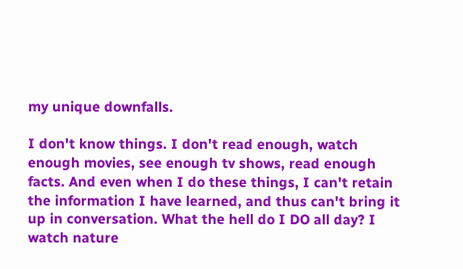my unique downfalls.

I don't know things. I don't read enough, watch enough movies, see enough tv shows, read enough facts. And even when I do these things, I can't retain the information I have learned, and thus can't bring it up in conversation. What the hell do I DO all day? I watch nature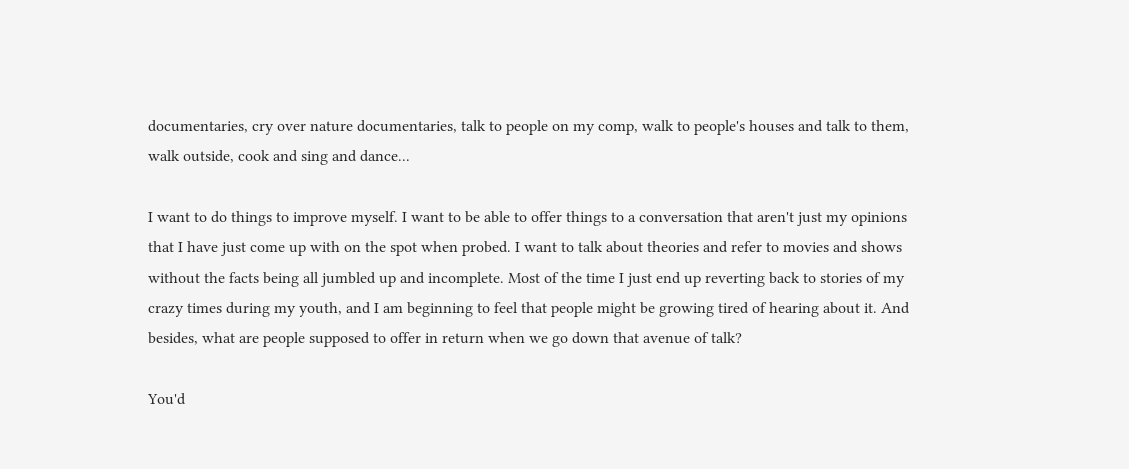documentaries, cry over nature documentaries, talk to people on my comp, walk to people's houses and talk to them, walk outside, cook and sing and dance...

I want to do things to improve myself. I want to be able to offer things to a conversation that aren't just my opinions that I have just come up with on the spot when probed. I want to talk about theories and refer to movies and shows without the facts being all jumbled up and incomplete. Most of the time I just end up reverting back to stories of my crazy times during my youth, and I am beginning to feel that people might be growing tired of hearing about it. And besides, what are people supposed to offer in return when we go down that avenue of talk?

You'd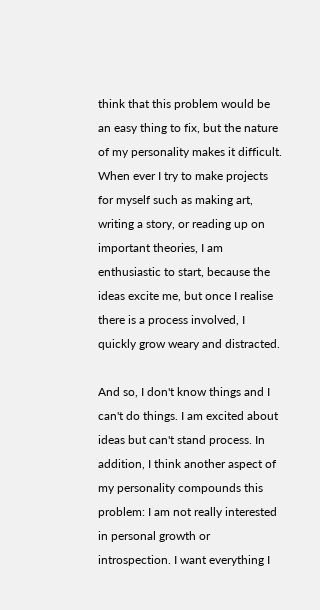think that this problem would be an easy thing to fix, but the nature of my personality makes it difficult. When ever I try to make projects for myself such as making art, writing a story, or reading up on important theories, I am enthusiastic to start, because the ideas excite me, but once I realise there is a process involved, I quickly grow weary and distracted.

And so, I don't know things and I can't do things. I am excited about ideas but can't stand process. In addition, I think another aspect of my personality compounds this problem: I am not really interested in personal growth or introspection. I want everything I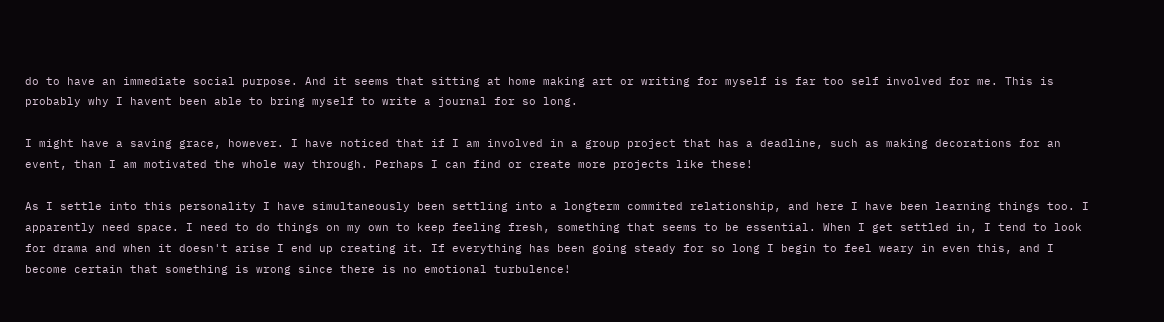do to have an immediate social purpose. And it seems that sitting at home making art or writing for myself is far too self involved for me. This is probably why I havent been able to bring myself to write a journal for so long.

I might have a saving grace, however. I have noticed that if I am involved in a group project that has a deadline, such as making decorations for an event, than I am motivated the whole way through. Perhaps I can find or create more projects like these!

As I settle into this personality I have simultaneously been settling into a longterm commited relationship, and here I have been learning things too. I apparently need space. I need to do things on my own to keep feeling fresh, something that seems to be essential. When I get settled in, I tend to look for drama and when it doesn't arise I end up creating it. If everything has been going steady for so long I begin to feel weary in even this, and I become certain that something is wrong since there is no emotional turbulence!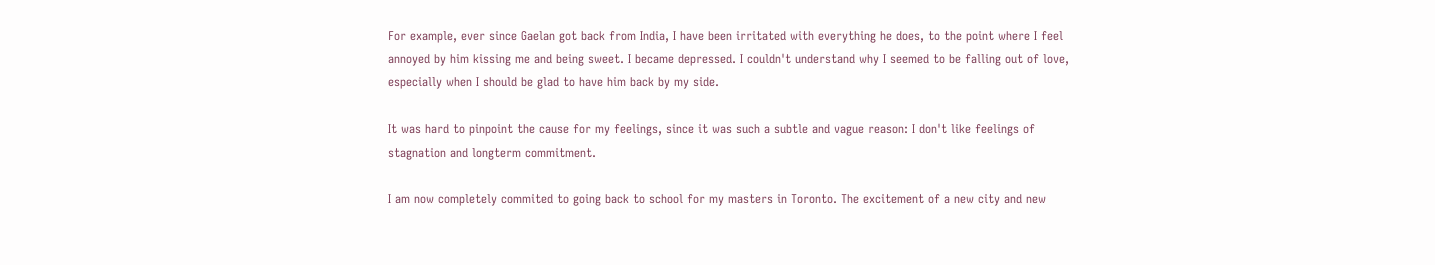For example, ever since Gaelan got back from India, I have been irritated with everything he does, to the point where I feel annoyed by him kissing me and being sweet. I became depressed. I couldn't understand why I seemed to be falling out of love, especially when I should be glad to have him back by my side.

It was hard to pinpoint the cause for my feelings, since it was such a subtle and vague reason: I don't like feelings of stagnation and longterm commitment.

I am now completely commited to going back to school for my masters in Toronto. The excitement of a new city and new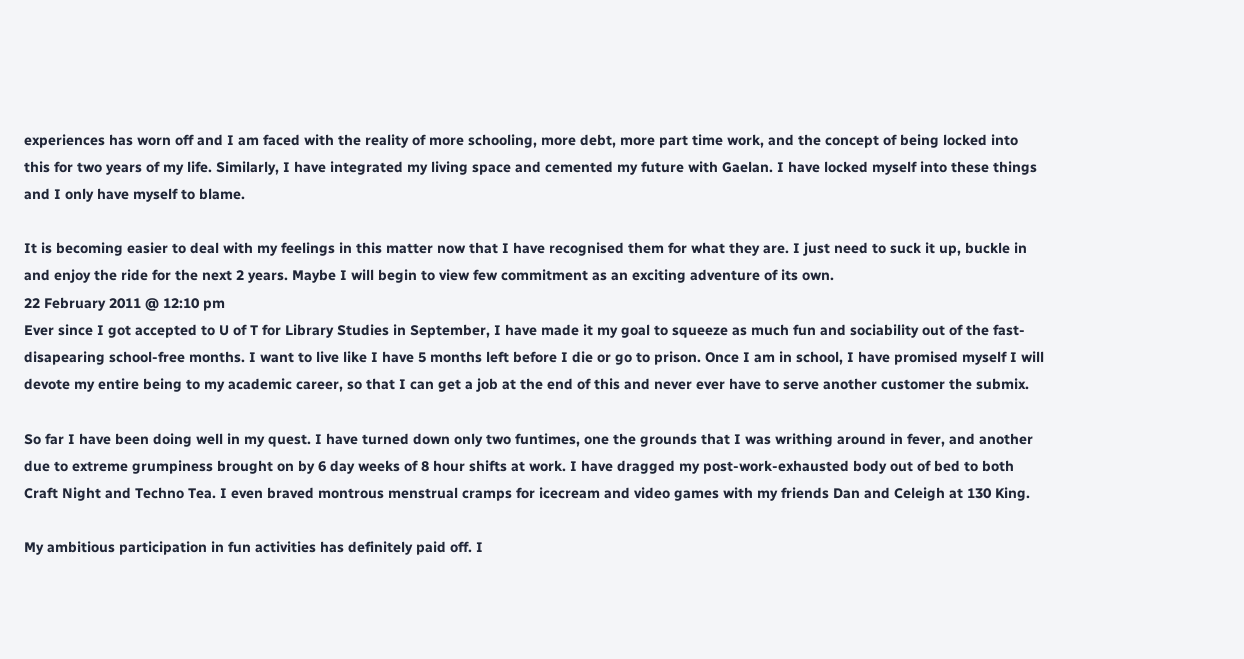experiences has worn off and I am faced with the reality of more schooling, more debt, more part time work, and the concept of being locked into this for two years of my life. Similarly, I have integrated my living space and cemented my future with Gaelan. I have locked myself into these things and I only have myself to blame.

It is becoming easier to deal with my feelings in this matter now that I have recognised them for what they are. I just need to suck it up, buckle in and enjoy the ride for the next 2 years. Maybe I will begin to view few commitment as an exciting adventure of its own.
22 February 2011 @ 12:10 pm
Ever since I got accepted to U of T for Library Studies in September, I have made it my goal to squeeze as much fun and sociability out of the fast-disapearing school-free months. I want to live like I have 5 months left before I die or go to prison. Once I am in school, I have promised myself I will devote my entire being to my academic career, so that I can get a job at the end of this and never ever have to serve another customer the submix.

So far I have been doing well in my quest. I have turned down only two funtimes, one the grounds that I was writhing around in fever, and another due to extreme grumpiness brought on by 6 day weeks of 8 hour shifts at work. I have dragged my post-work-exhausted body out of bed to both Craft Night and Techno Tea. I even braved montrous menstrual cramps for icecream and video games with my friends Dan and Celeigh at 130 King.

My ambitious participation in fun activities has definitely paid off. I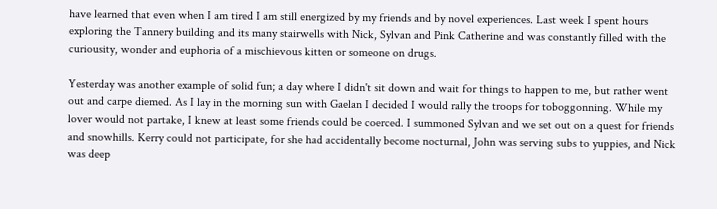have learned that even when I am tired I am still energized by my friends and by novel experiences. Last week I spent hours exploring the Tannery building and its many stairwells with Nick, Sylvan and Pink Catherine and was constantly filled with the curiousity, wonder and euphoria of a mischievous kitten or someone on drugs.

Yesterday was another example of solid fun; a day where I didn't sit down and wait for things to happen to me, but rather went out and carpe diemed. As I lay in the morning sun with Gaelan I decided I would rally the troops for toboggonning. While my lover would not partake, I knew at least some friends could be coerced. I summoned Sylvan and we set out on a quest for friends and snowhills. Kerry could not participate, for she had accidentally become nocturnal, John was serving subs to yuppies, and Nick was deep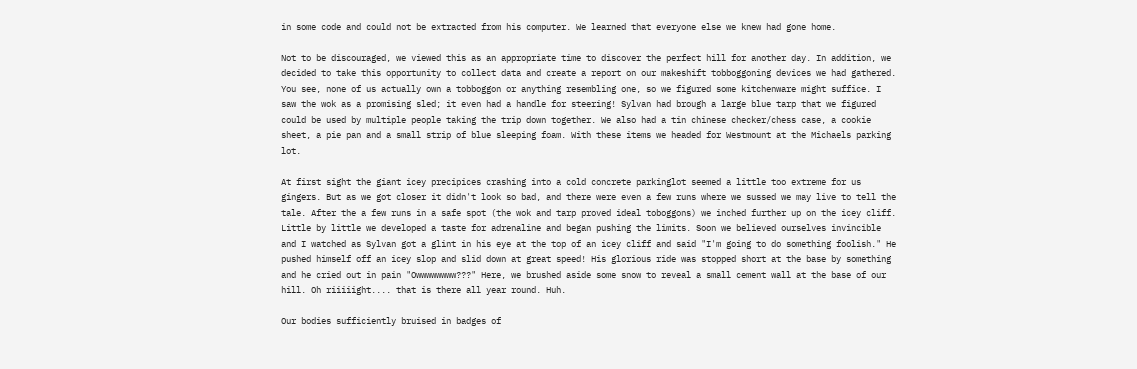in some code and could not be extracted from his computer. We learned that everyone else we knew had gone home.

Not to be discouraged, we viewed this as an appropriate time to discover the perfect hill for another day. In addition, we decided to take this opportunity to collect data and create a report on our makeshift tobboggoning devices we had gathered. You see, none of us actually own a tobboggon or anything resembling one, so we figured some kitchenware might suffice. I saw the wok as a promising sled; it even had a handle for steering! Sylvan had brough a large blue tarp that we figured could be used by multiple people taking the trip down together. We also had a tin chinese checker/chess case, a cookie sheet, a pie pan and a small strip of blue sleeping foam. With these items we headed for Westmount at the Michaels parking lot.

At first sight the giant icey precipices crashing into a cold concrete parkinglot seemed a little too extreme for us gingers. But as we got closer it didn't look so bad, and there were even a few runs where we sussed we may live to tell the tale. After the a few runs in a safe spot (the wok and tarp proved ideal toboggons) we inched further up on the icey cliff. Little by little we developed a taste for adrenaline and began pushing the limits. Soon we believed ourselves invincible and I watched as Sylvan got a glint in his eye at the top of an icey cliff and said "I'm going to do something foolish." He pushed himself off an icey slop and slid down at great speed! His glorious ride was stopped short at the base by something and he cried out in pain "Owwwwwwww???" Here, we brushed aside some snow to reveal a small cement wall at the base of our hill. Oh riiiiight.... that is there all year round. Huh.

Our bodies sufficiently bruised in badges of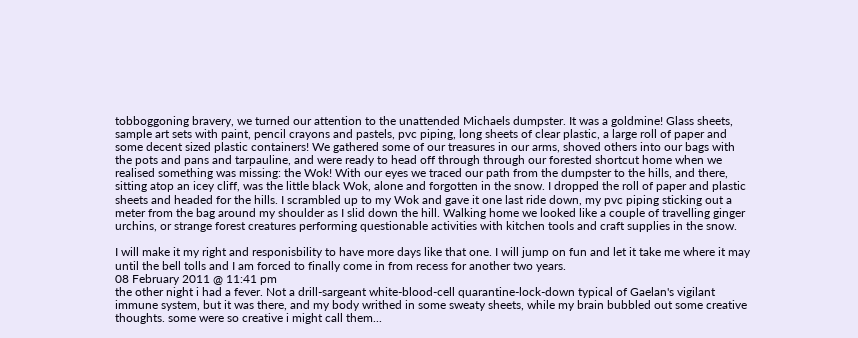tobboggoning bravery, we turned our attention to the unattended Michaels dumpster. It was a goldmine! Glass sheets, sample art sets with paint, pencil crayons and pastels, pvc piping, long sheets of clear plastic, a large roll of paper and some decent sized plastic containers! We gathered some of our treasures in our arms, shoved others into our bags with the pots and pans and tarpauline, and were ready to head off through through our forested shortcut home when we realised something was missing: the Wok! With our eyes we traced our path from the dumpster to the hills, and there, sitting atop an icey cliff, was the little black Wok, alone and forgotten in the snow. I dropped the roll of paper and plastic sheets and headed for the hills. I scrambled up to my Wok and gave it one last ride down, my pvc piping sticking out a meter from the bag around my shoulder as I slid down the hill. Walking home we looked like a couple of travelling ginger urchins, or strange forest creatures performing questionable activities with kitchen tools and craft supplies in the snow.

I will make it my right and responisbility to have more days like that one. I will jump on fun and let it take me where it may until the bell tolls and I am forced to finally come in from recess for another two years.
08 February 2011 @ 11:41 pm
the other night i had a fever. Not a drill-sargeant white-blood-cell quarantine-lock-down typical of Gaelan's vigilant immune system, but it was there, and my body writhed in some sweaty sheets, while my brain bubbled out some creative thoughts. some were so creative i might call them...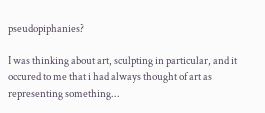pseudopiphanies?

I was thinking about art, sculpting in particular, and it occured to me that i had always thought of art as representing something...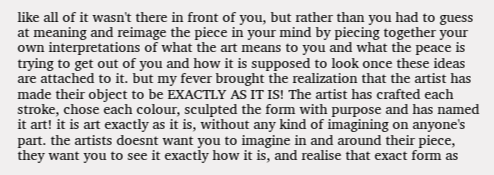like all of it wasn't there in front of you, but rather than you had to guess at meaning and reimage the piece in your mind by piecing together your own interpretations of what the art means to you and what the peace is trying to get out of you and how it is supposed to look once these ideas are attached to it. but my fever brought the realization that the artist has made their object to be EXACTLY AS IT IS! The artist has crafted each stroke, chose each colour, sculpted the form with purpose and has named it art! it is art exactly as it is, without any kind of imagining on anyone's part. the artists doesnt want you to imagine in and around their piece, they want you to see it exactly how it is, and realise that exact form as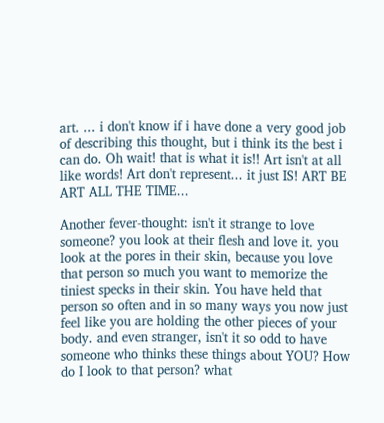art. ... i don't know if i have done a very good job of describing this thought, but i think its the best i can do. Oh wait! that is what it is!! Art isn't at all like words! Art don't represent... it just IS! ART BE ART ALL THE TIME...

Another fever-thought: isn't it strange to love someone? you look at their flesh and love it. you look at the pores in their skin, because you love that person so much you want to memorize the tiniest specks in their skin. You have held that person so often and in so many ways you now just feel like you are holding the other pieces of your body. and even stranger, isn't it so odd to have someone who thinks these things about YOU? How do I look to that person? what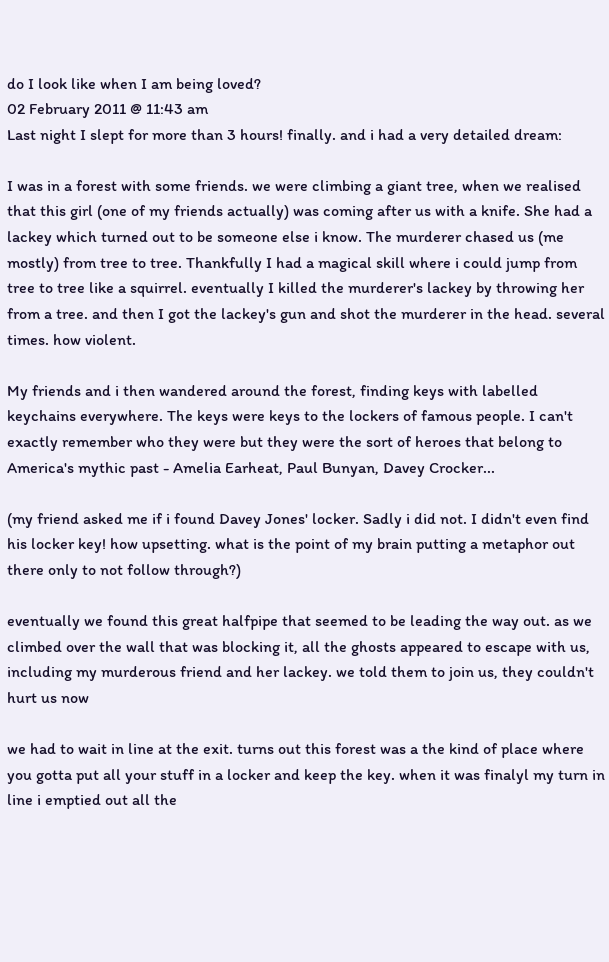do I look like when I am being loved?
02 February 2011 @ 11:43 am
Last night I slept for more than 3 hours! finally. and i had a very detailed dream:

I was in a forest with some friends. we were climbing a giant tree, when we realised that this girl (one of my friends actually) was coming after us with a knife. She had a lackey which turned out to be someone else i know. The murderer chased us (me mostly) from tree to tree. Thankfully I had a magical skill where i could jump from tree to tree like a squirrel. eventually I killed the murderer's lackey by throwing her from a tree. and then I got the lackey's gun and shot the murderer in the head. several times. how violent.

My friends and i then wandered around the forest, finding keys with labelled keychains everywhere. The keys were keys to the lockers of famous people. I can't exactly remember who they were but they were the sort of heroes that belong to America's mythic past - Amelia Earheat, Paul Bunyan, Davey Crocker...

(my friend asked me if i found Davey Jones' locker. Sadly i did not. I didn't even find his locker key! how upsetting. what is the point of my brain putting a metaphor out there only to not follow through?)

eventually we found this great halfpipe that seemed to be leading the way out. as we climbed over the wall that was blocking it, all the ghosts appeared to escape with us, including my murderous friend and her lackey. we told them to join us, they couldn't hurt us now

we had to wait in line at the exit. turns out this forest was a the kind of place where you gotta put all your stuff in a locker and keep the key. when it was finalyl my turn in line i emptied out all the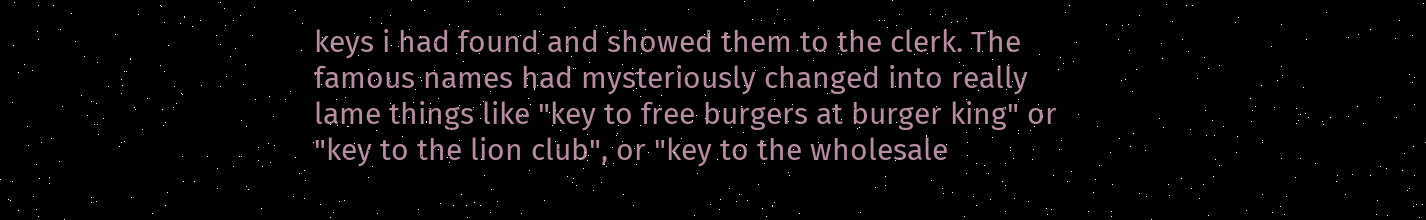keys i had found and showed them to the clerk. The famous names had mysteriously changed into really lame things like "key to free burgers at burger king" or "key to the lion club", or "key to the wholesale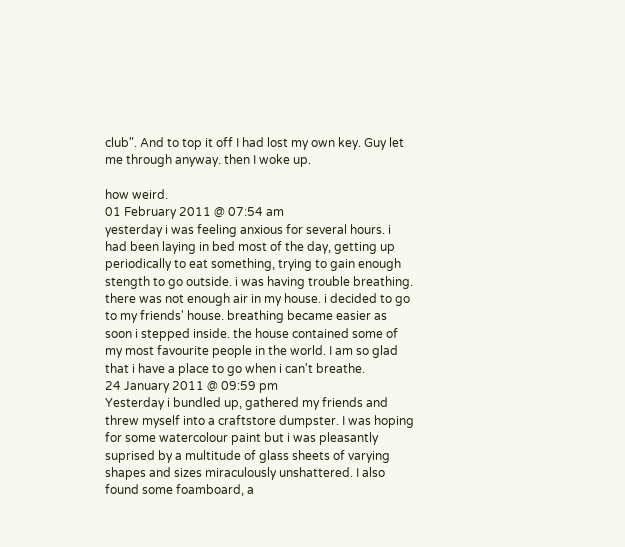club". And to top it off I had lost my own key. Guy let me through anyway. then I woke up.

how weird.
01 February 2011 @ 07:54 am
yesterday i was feeling anxious for several hours. i had been laying in bed most of the day, getting up periodically to eat something, trying to gain enough stength to go outside. i was having trouble breathing. there was not enough air in my house. i decided to go to my friends' house. breathing became easier as soon i stepped inside. the house contained some of my most favourite people in the world. I am so glad that i have a place to go when i can't breathe.
24 January 2011 @ 09:59 pm
Yesterday i bundled up, gathered my friends and threw myself into a craftstore dumpster. I was hoping for some watercolour paint but i was pleasantly suprised by a multitude of glass sheets of varying shapes and sizes miraculously unshattered. I also found some foamboard, a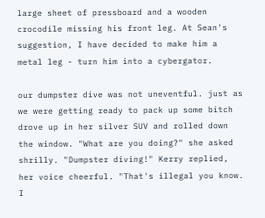large sheet of pressboard and a wooden crocodile missing his front leg. At Sean's suggestion, I have decided to make him a metal leg - turn him into a cybergator.

our dumpster dive was not uneventful. just as we were getting ready to pack up some bitch drove up in her silver SUV and rolled down the window. "What are you doing?" she asked shrilly. "Dumpster diving!" Kerry replied, her voice cheerful. "That's illegal you know. I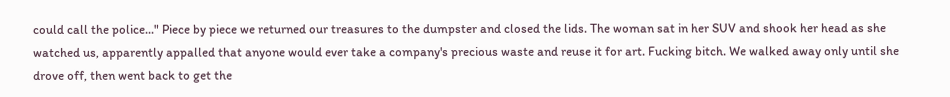could call the police..." Piece by piece we returned our treasures to the dumpster and closed the lids. The woman sat in her SUV and shook her head as she watched us, apparently appalled that anyone would ever take a company's precious waste and reuse it for art. Fucking bitch. We walked away only until she drove off, then went back to get the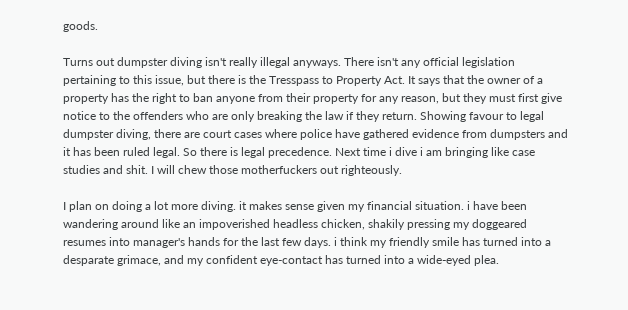goods.

Turns out dumpster diving isn't really illegal anyways. There isn't any official legislation pertaining to this issue, but there is the Tresspass to Property Act. It says that the owner of a property has the right to ban anyone from their property for any reason, but they must first give notice to the offenders who are only breaking the law if they return. Showing favour to legal dumpster diving, there are court cases where police have gathered evidence from dumpsters and it has been ruled legal. So there is legal precedence. Next time i dive i am bringing like case studies and shit. I will chew those motherfuckers out righteously.

I plan on doing a lot more diving. it makes sense given my financial situation. i have been wandering around like an impoverished headless chicken, shakily pressing my doggeared resumes into manager's hands for the last few days. i think my friendly smile has turned into a desparate grimace, and my confident eye-contact has turned into a wide-eyed plea.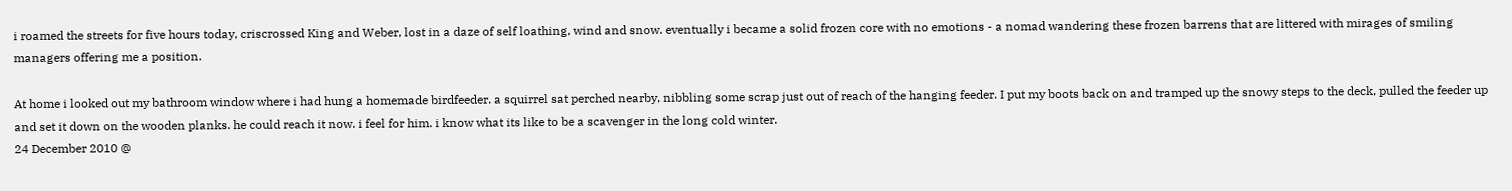i roamed the streets for five hours today, criscrossed King and Weber, lost in a daze of self loathing, wind and snow. eventually i became a solid frozen core with no emotions - a nomad wandering these frozen barrens that are littered with mirages of smiling managers offering me a position.

At home i looked out my bathroom window where i had hung a homemade birdfeeder. a squirrel sat perched nearby, nibbling some scrap just out of reach of the hanging feeder. I put my boots back on and tramped up the snowy steps to the deck, pulled the feeder up and set it down on the wooden planks. he could reach it now. i feel for him. i know what its like to be a scavenger in the long cold winter.
24 December 2010 @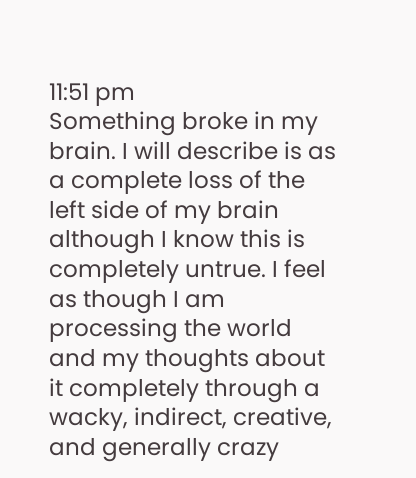11:51 pm
Something broke in my brain. I will describe is as a complete loss of the left side of my brain although I know this is completely untrue. I feel as though I am processing the world and my thoughts about it completely through a wacky, indirect, creative, and generally crazy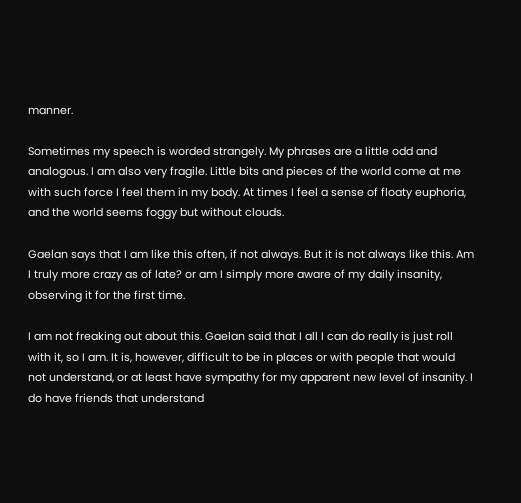manner.

Sometimes my speech is worded strangely. My phrases are a little odd and analogous. I am also very fragile. Little bits and pieces of the world come at me with such force I feel them in my body. At times I feel a sense of floaty euphoria, and the world seems foggy but without clouds.

Gaelan says that I am like this often, if not always. But it is not always like this. Am I truly more crazy as of late? or am I simply more aware of my daily insanity, observing it for the first time.

I am not freaking out about this. Gaelan said that I all I can do really is just roll with it, so I am. It is, however, difficult to be in places or with people that would not understand, or at least have sympathy for my apparent new level of insanity. I do have friends that understand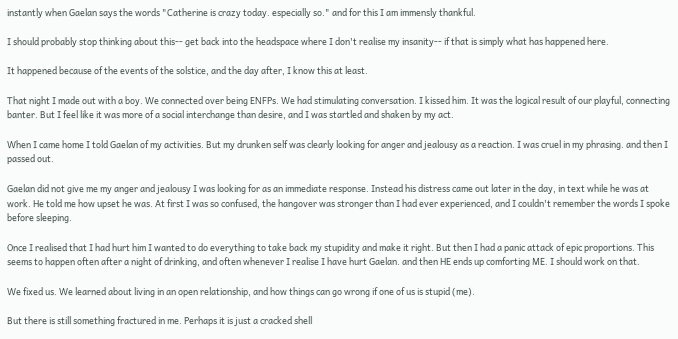instantly when Gaelan says the words "Catherine is crazy today. especially so." and for this I am immensly thankful.

I should probably stop thinking about this-- get back into the headspace where I don't realise my insanity-- if that is simply what has happened here.

It happened because of the events of the solstice, and the day after, I know this at least.

That night I made out with a boy. We connected over being ENFPs. We had stimulating conversation. I kissed him. It was the logical result of our playful, connecting banter. But I feel like it was more of a social interchange than desire, and I was startled and shaken by my act.

When I came home I told Gaelan of my activities. But my drunken self was clearly looking for anger and jealousy as a reaction. I was cruel in my phrasing. and then I passed out.

Gaelan did not give me my anger and jealousy I was looking for as an immediate response. Instead his distress came out later in the day, in text while he was at work. He told me how upset he was. At first I was so confused, the hangover was stronger than I had ever experienced, and I couldn't remember the words I spoke before sleeping.

Once I realised that I had hurt him I wanted to do everything to take back my stupidity and make it right. But then I had a panic attack of epic proportions. This seems to happen often after a night of drinking, and often whenever I realise I have hurt Gaelan. and then HE ends up comforting ME. I should work on that.

We fixed us. We learned about living in an open relationship, and how things can go wrong if one of us is stupid (me).

But there is still something fractured in me. Perhaps it is just a cracked shell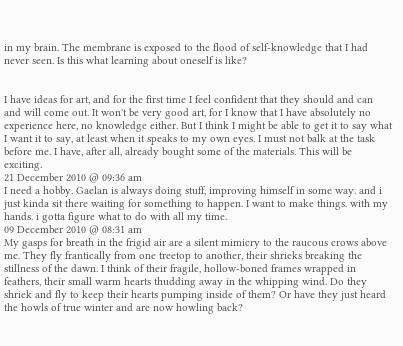in my brain. The membrane is exposed to the flood of self-knowledge that I had never seen. Is this what learning about oneself is like?


I have ideas for art, and for the first time I feel confident that they should and can and will come out. It won't be very good art, for I know that I have absolutely no experience here, no knowledge either. But I think I might be able to get it to say what I want it to say, at least when it speaks to my own eyes. I must not balk at the task before me. I have, after all, already bought some of the materials. This will be exciting.
21 December 2010 @ 09:36 am
I need a hobby. Gaelan is always doing stuff, improving himself in some way. and i just kinda sit there waiting for something to happen. I want to make things. with my hands. i gotta figure what to do with all my time.
09 December 2010 @ 08:31 am
My gasps for breath in the frigid air are a silent mimicry to the raucous crows above me. They fly frantically from one treetop to another, their shrieks breaking the stillness of the dawn. I think of their fragile, hollow-boned frames wrapped in feathers, their small warm hearts thudding away in the whipping wind. Do they shriek and fly to keep their hearts pumping inside of them? Or have they just heard the howls of true winter and are now howling back?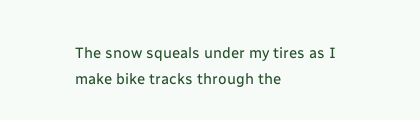The snow squeals under my tires as I make bike tracks through the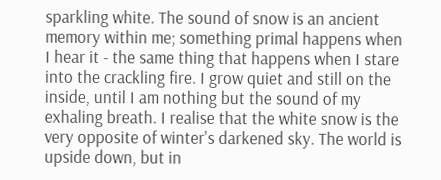sparkling white. The sound of snow is an ancient memory within me; something primal happens when I hear it - the same thing that happens when I stare into the crackling fire. I grow quiet and still on the inside, until I am nothing but the sound of my exhaling breath. I realise that the white snow is the very opposite of winter's darkened sky. The world is upside down, but in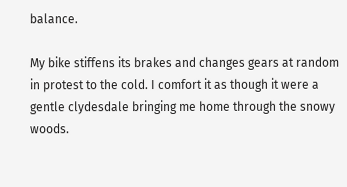balance.

My bike stiffens its brakes and changes gears at random in protest to the cold. I comfort it as though it were a gentle clydesdale bringing me home through the snowy woods.